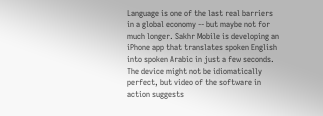Language is one of the last real barriers in a global economy -- but maybe not for much longer. Sakhr Mobile is developing an iPhone app that translates spoken English into spoken Arabic in just a few seconds. The device might not be idiomatically perfect, but video of the software in action suggests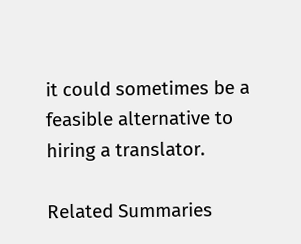it could sometimes be a feasible alternative to hiring a translator.

Related Summaries